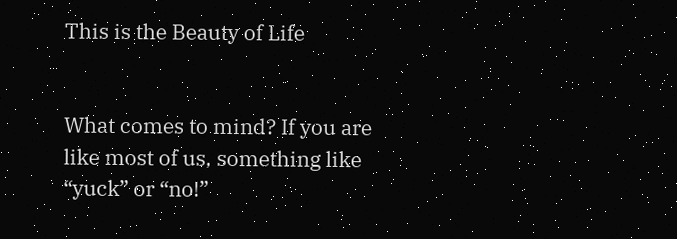This is the Beauty of Life


What comes to mind? If you are like most of us, something like “yuck” or “no!”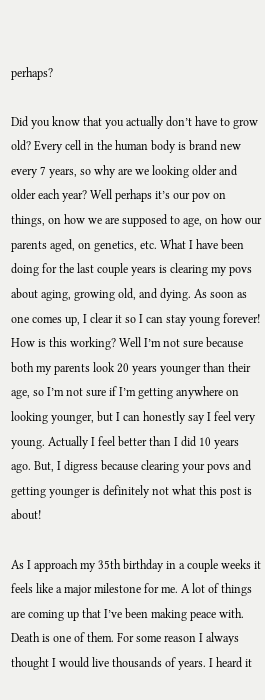perhaps?

Did you know that you actually don’t have to grow old? Every cell in the human body is brand new every 7 years, so why are we looking older and older each year? Well perhaps it’s our pov on things, on how we are supposed to age, on how our parents aged, on genetics, etc. What I have been doing for the last couple years is clearing my povs about aging, growing old, and dying. As soon as one comes up, I clear it so I can stay young forever! How is this working? Well I’m not sure because both my parents look 20 years younger than their age, so I’m not sure if I’m getting anywhere on looking younger, but I can honestly say I feel very young. Actually I feel better than I did 10 years ago. But, I digress because clearing your povs and getting younger is definitely not what this post is about!

As I approach my 35th birthday in a couple weeks it feels like a major milestone for me. A lot of things are coming up that I’ve been making peace with. Death is one of them. For some reason I always thought I would live thousands of years. I heard it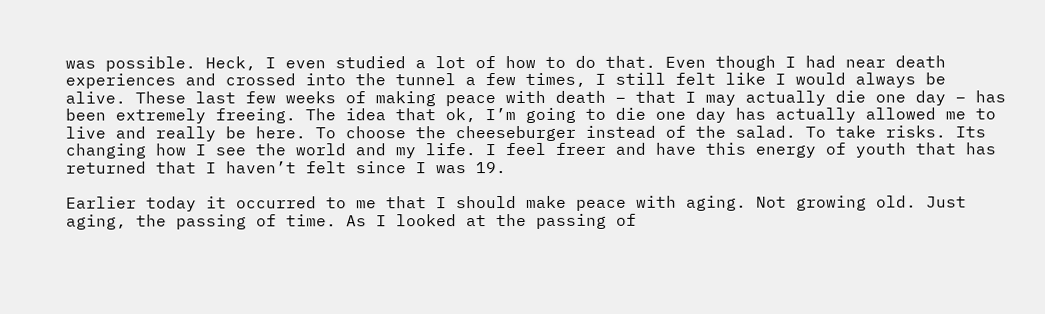was possible. Heck, I even studied a lot of how to do that. Even though I had near death experiences and crossed into the tunnel a few times, I still felt like I would always be alive. These last few weeks of making peace with death – that I may actually die one day – has been extremely freeing. The idea that ok, I’m going to die one day has actually allowed me to live and really be here. To choose the cheeseburger instead of the salad. To take risks. Its changing how I see the world and my life. I feel freer and have this energy of youth that has returned that I haven’t felt since I was 19.

Earlier today it occurred to me that I should make peace with aging. Not growing old. Just aging, the passing of time. As I looked at the passing of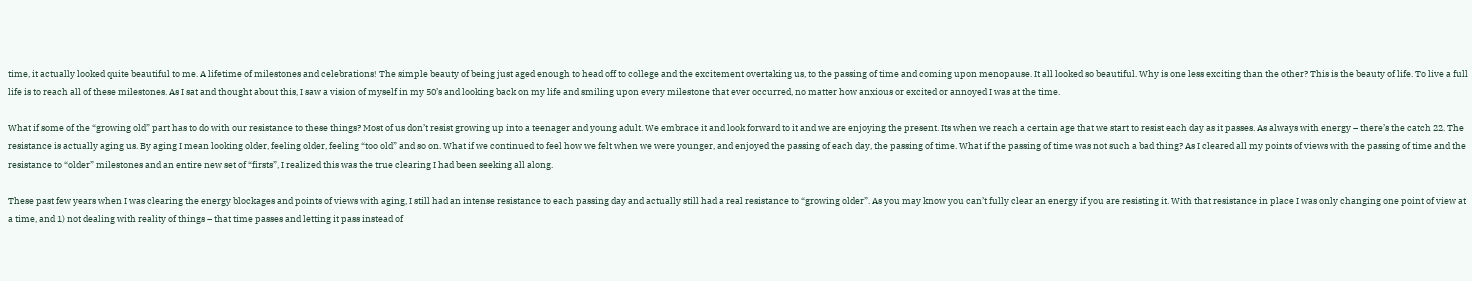time, it actually looked quite beautiful to me. A lifetime of milestones and celebrations! The simple beauty of being just aged enough to head off to college and the excitement overtaking us, to the passing of time and coming upon menopause. It all looked so beautiful. Why is one less exciting than the other? This is the beauty of life. To live a full life is to reach all of these milestones. As I sat and thought about this, I saw a vision of myself in my 50’s and looking back on my life and smiling upon every milestone that ever occurred, no matter how anxious or excited or annoyed I was at the time.

What if some of the “growing old” part has to do with our resistance to these things? Most of us don’t resist growing up into a teenager and young adult. We embrace it and look forward to it and we are enjoying the present. Its when we reach a certain age that we start to resist each day as it passes. As always with energy – there’s the catch 22. The resistance is actually aging us. By aging I mean looking older, feeling older, feeling “too old” and so on. What if we continued to feel how we felt when we were younger, and enjoyed the passing of each day, the passing of time. What if the passing of time was not such a bad thing? As I cleared all my points of views with the passing of time and the resistance to “older” milestones and an entire new set of “firsts”, I realized this was the true clearing I had been seeking all along.

These past few years when I was clearing the energy blockages and points of views with aging, I still had an intense resistance to each passing day and actually still had a real resistance to “growing older”. As you may know you can’t fully clear an energy if you are resisting it. With that resistance in place I was only changing one point of view at a time, and 1) not dealing with reality of things – that time passes and letting it pass instead of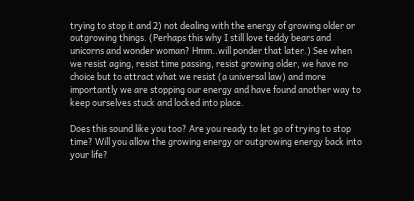trying to stop it and 2) not dealing with the energy of growing older or outgrowing things. (Perhaps this why I still love teddy bears and unicorns and wonder woman? Hmm..will ponder that later.) See when we resist aging, resist time passing, resist growing older, we have no choice but to attract what we resist (a universal law) and more importantly we are stopping our energy and have found another way to keep ourselves stuck and locked into place.

Does this sound like you too? Are you ready to let go of trying to stop time? Will you allow the growing energy or outgrowing energy back into your life?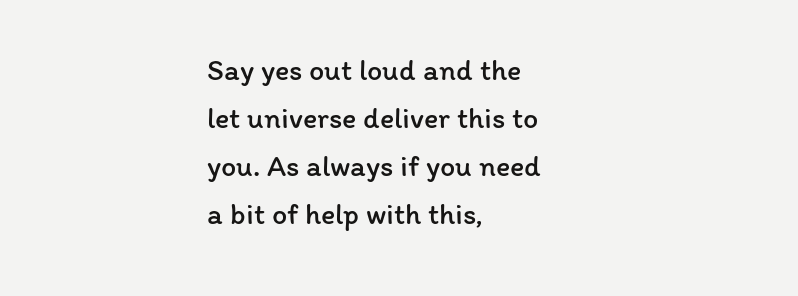Say yes out loud and the let universe deliver this to you. As always if you need a bit of help with this,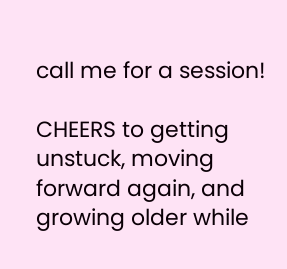call me for a session!

CHEERS to getting unstuck, moving forward again, and growing older while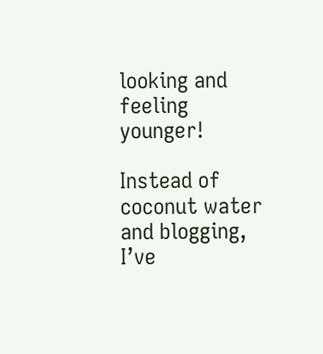looking and feeling younger!

Instead of coconut water and blogging, I’ve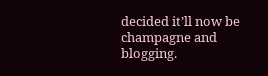decided it’ll now be champagne and blogging.